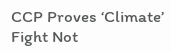CCP Proves ‘Climate’ Fight Not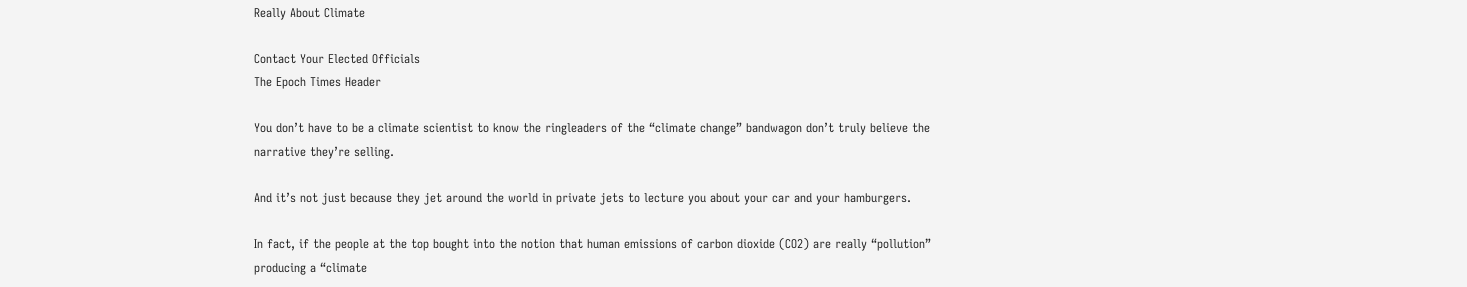Really About Climate

Contact Your Elected Officials
The Epoch Times Header

You don’t have to be a climate scientist to know the ringleaders of the “climate change” bandwagon don’t truly believe the narrative they’re selling.

And it’s not just because they jet around the world in private jets to lecture you about your car and your hamburgers.

In fact, if the people at the top bought into the notion that human emissions of carbon dioxide (CO2) are really “pollution” producing a “climate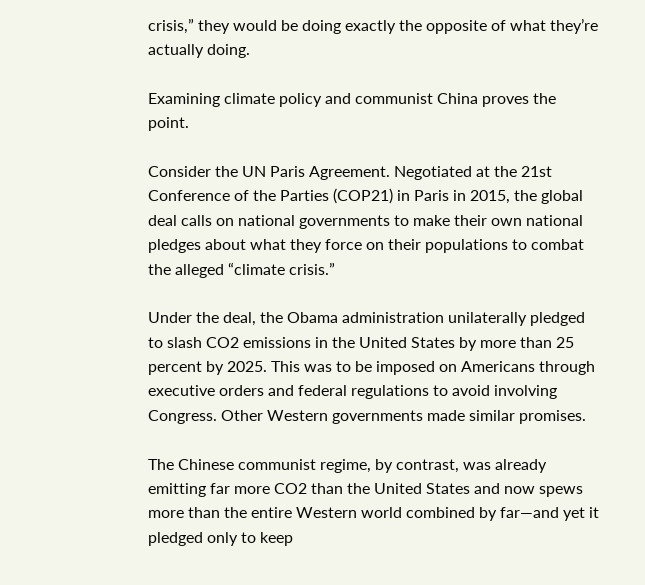crisis,” they would be doing exactly the opposite of what they’re actually doing.

Examining climate policy and communist China proves the point.

Consider the UN Paris Agreement. Negotiated at the 21st Conference of the Parties (COP21) in Paris in 2015, the global deal calls on national governments to make their own national pledges about what they force on their populations to combat the alleged “climate crisis.”

Under the deal, the Obama administration unilaterally pledged to slash CO2 emissions in the United States by more than 25 percent by 2025. This was to be imposed on Americans through executive orders and federal regulations to avoid involving Congress. Other Western governments made similar promises.

The Chinese communist regime, by contrast, was already emitting far more CO2 than the United States and now spews more than the entire Western world combined by far—and yet it pledged only to keep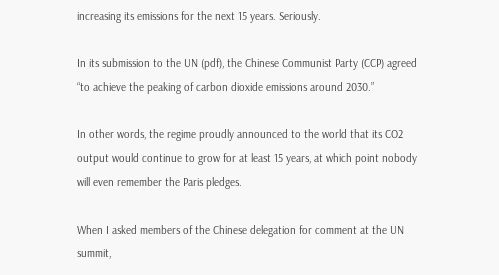increasing its emissions for the next 15 years. Seriously.

In its submission to the UN (pdf), the Chinese Communist Party (CCP) agreed “to achieve the peaking of carbon dioxide emissions around 2030.”

In other words, the regime proudly announced to the world that its CO2 output would continue to grow for at least 15 years, at which point nobody will even remember the Paris pledges.

When I asked members of the Chinese delegation for comment at the UN summit,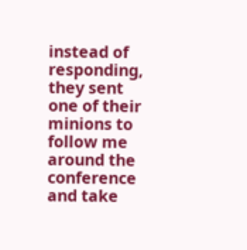instead of responding, they sent one of their minions to follow me around the conference and take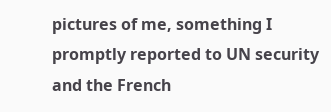pictures of me, something I promptly reported to UN security and the French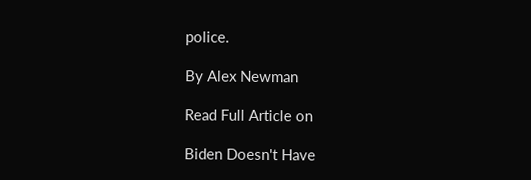police.

By Alex Newman

Read Full Article on

Biden Doesn't Have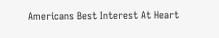Americans Best Interest At Heart